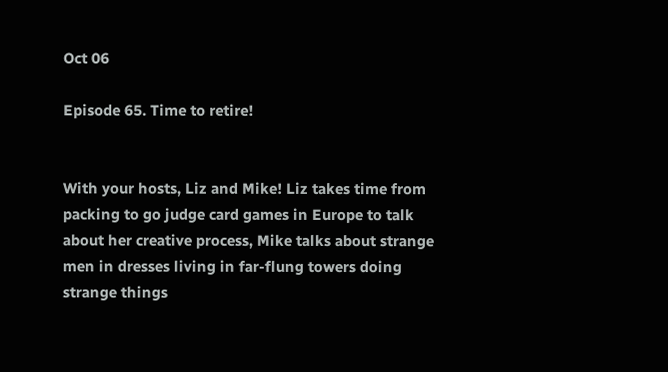Oct 06

Episode 65. Time to retire!


With your hosts, Liz and Mike! Liz takes time from packing to go judge card games in Europe to talk about her creative process, Mike talks about strange men in dresses living in far-flung towers doing strange things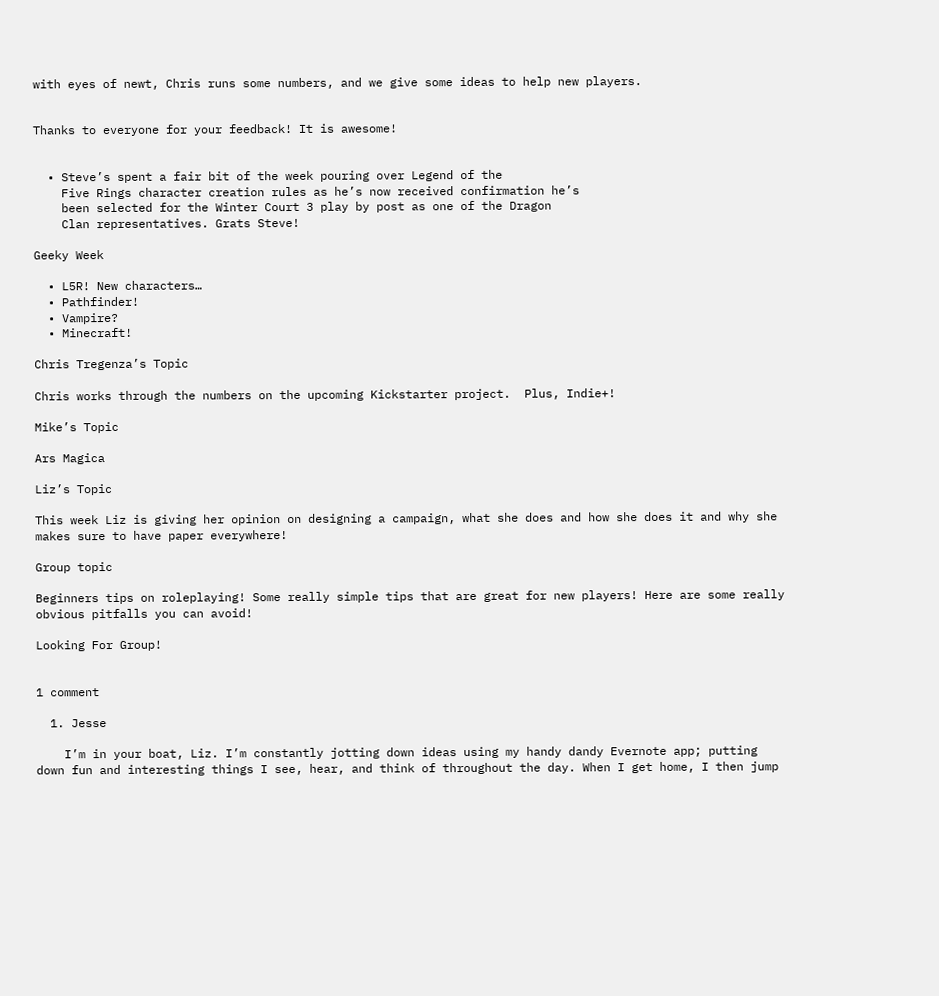with eyes of newt, Chris runs some numbers, and we give some ideas to help new players.


Thanks to everyone for your feedback! It is awesome!


  • Steve’s spent a fair bit of the week pouring over Legend of the
    Five Rings character creation rules as he’s now received confirmation he’s
    been selected for the Winter Court 3 play by post as one of the Dragon
    Clan representatives. Grats Steve!

Geeky Week

  • L5R! New characters…
  • Pathfinder!
  • Vampire?
  • Minecraft!

Chris Tregenza’s Topic

Chris works through the numbers on the upcoming Kickstarter project.  Plus, Indie+!

Mike’s Topic

Ars Magica

Liz’s Topic

This week Liz is giving her opinion on designing a campaign, what she does and how she does it and why she makes sure to have paper everywhere!

Group topic

Beginners tips on roleplaying! Some really simple tips that are great for new players! Here are some really obvious pitfalls you can avoid!

Looking For Group!


1 comment

  1. Jesse

    I’m in your boat, Liz. I’m constantly jotting down ideas using my handy dandy Evernote app; putting down fun and interesting things I see, hear, and think of throughout the day. When I get home, I then jump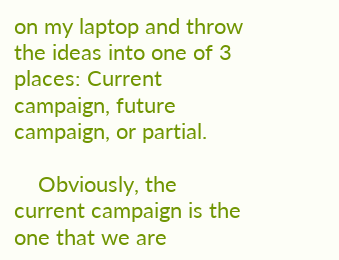on my laptop and throw the ideas into one of 3 places: Current campaign, future campaign, or partial.

    Obviously, the current campaign is the one that we are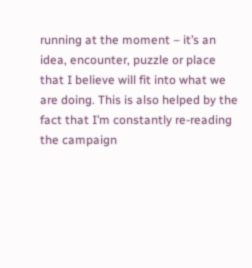running at the moment – it’s an idea, encounter, puzzle or place that I believe will fit into what we are doing. This is also helped by the fact that I’m constantly re-reading the campaign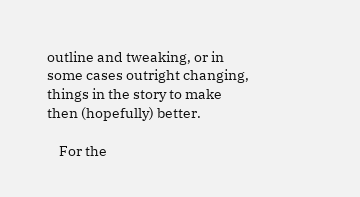outline and tweaking, or in some cases outright changing, things in the story to make then (hopefully) better.

    For the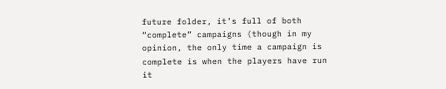future folder, it’s full of both “complete” campaigns (though in my opinion, the only time a campaign is complete is when the players have run it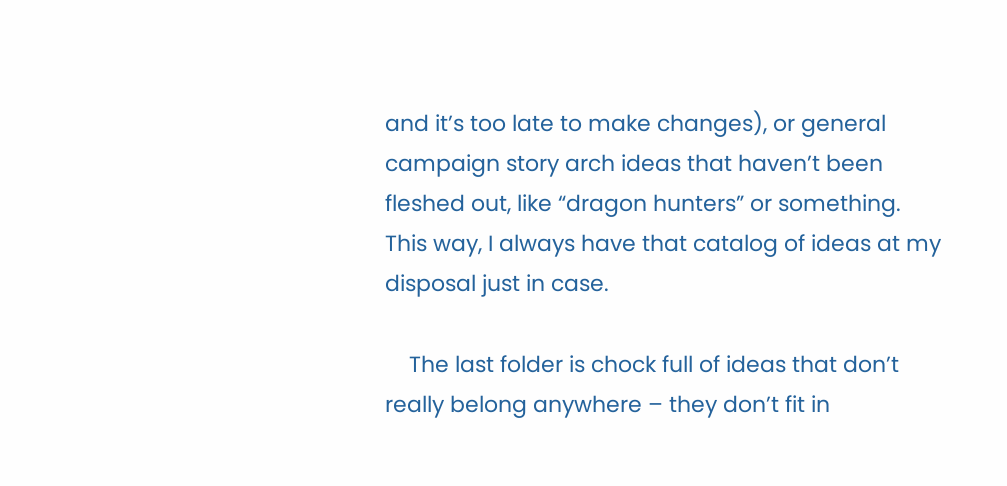and it’s too late to make changes), or general campaign story arch ideas that haven’t been fleshed out, like “dragon hunters” or something. This way, I always have that catalog of ideas at my disposal just in case.

    The last folder is chock full of ideas that don’t really belong anywhere – they don’t fit in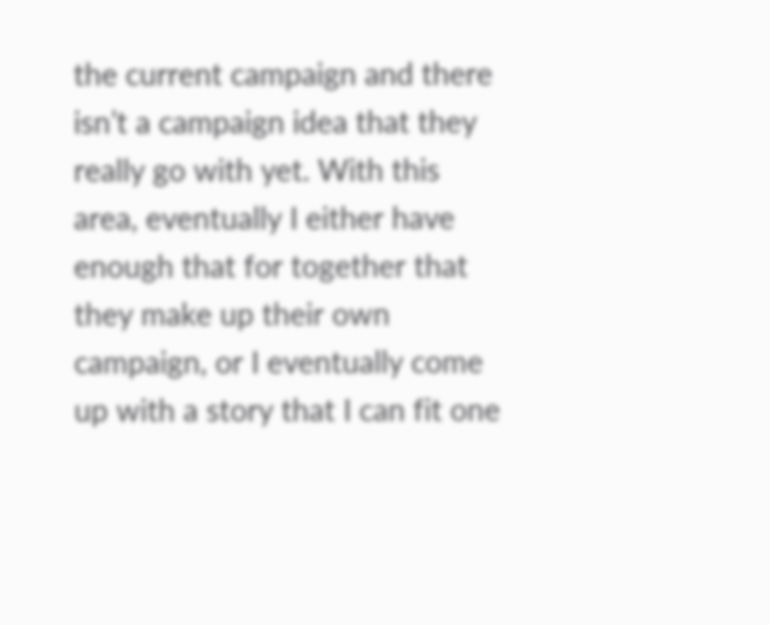the current campaign and there isn’t a campaign idea that they really go with yet. With this area, eventually I either have enough that for together that they make up their own campaign, or I eventually come up with a story that I can fit one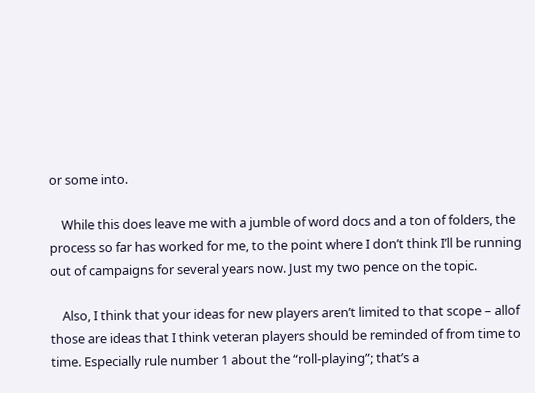or some into.

    While this does leave me with a jumble of word docs and a ton of folders, the process so far has worked for me, to the point where I don’t think I’ll be running out of campaigns for several years now. Just my two pence on the topic.

    Also, I think that your ideas for new players aren’t limited to that scope – allof those are ideas that I think veteran players should be reminded of from time to time. Especially rule number 1 about the “roll-playing”; that’s a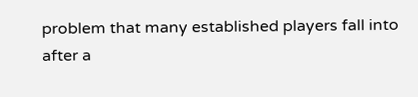problem that many established players fall into after a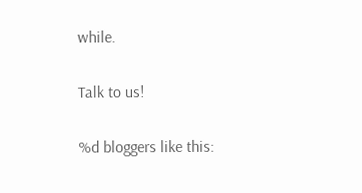while.

Talk to us!

%d bloggers like this: